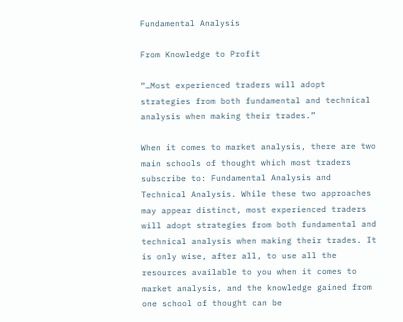Fundamental Analysis

From Knowledge to Profit

“…Most experienced traders will adopt strategies from both fundamental and technical analysis when making their trades.”

When it comes to market analysis, there are two main schools of thought which most traders subscribe to: Fundamental Analysis and Technical Analysis. While these two approaches may appear distinct, most experienced traders will adopt strategies from both fundamental and technical analysis when making their trades. It is only wise, after all, to use all the resources available to you when it comes to market analysis, and the knowledge gained from one school of thought can be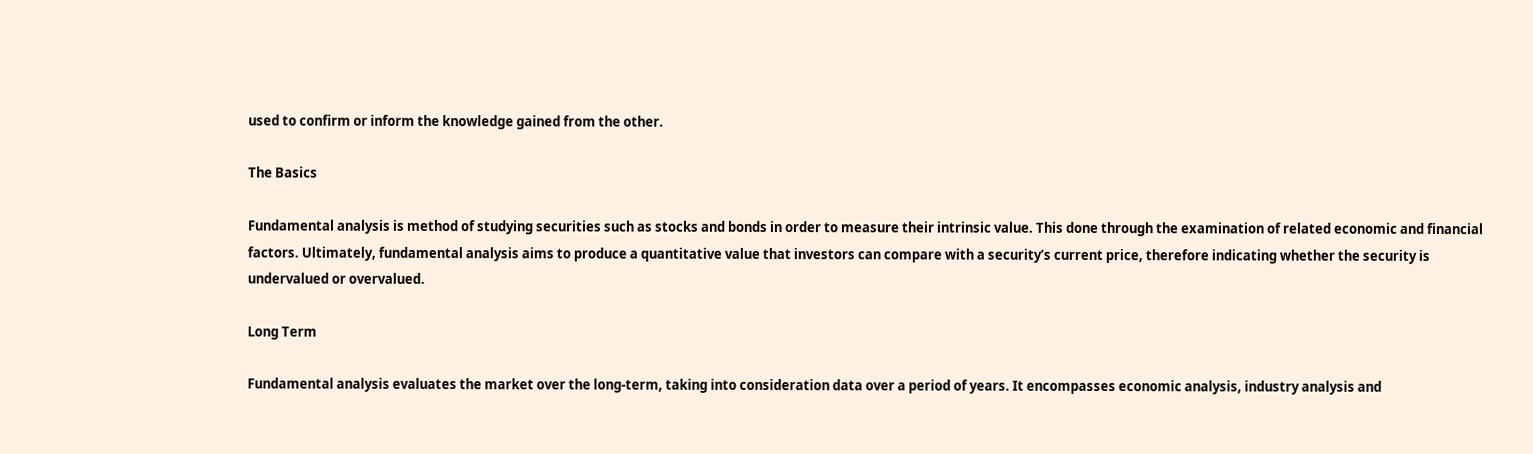used to confirm or inform the knowledge gained from the other.

The Basics

Fundamental analysis is method of studying securities such as stocks and bonds in order to measure their intrinsic value. This done through the examination of related economic and financial factors. Ultimately, fundamental analysis aims to produce a quantitative value that investors can compare with a security’s current price, therefore indicating whether the security is undervalued or overvalued.

Long Term

Fundamental analysis evaluates the market over the long-term, taking into consideration data over a period of years. It encompasses economic analysis, industry analysis and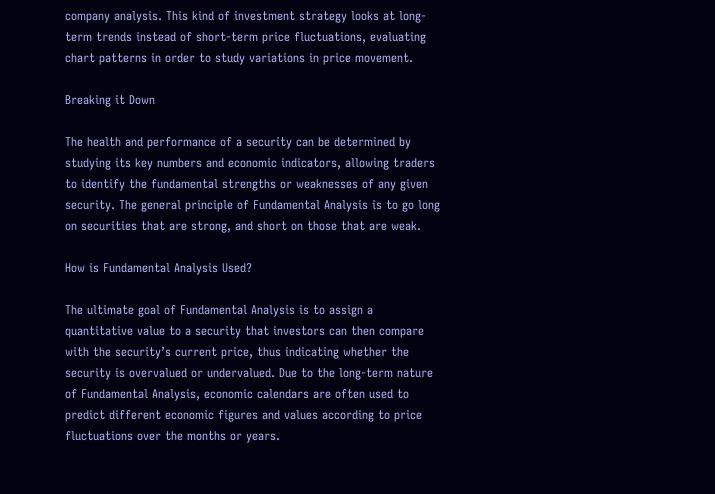company analysis. This kind of investment strategy looks at long-term trends instead of short-term price fluctuations, evaluating chart patterns in order to study variations in price movement.

Breaking it Down

The health and performance of a security can be determined by studying its key numbers and economic indicators, allowing traders to identify the fundamental strengths or weaknesses of any given security. The general principle of Fundamental Analysis is to go long on securities that are strong, and short on those that are weak.

How is Fundamental Analysis Used?

The ultimate goal of Fundamental Analysis is to assign a quantitative value to a security that investors can then compare with the security’s current price, thus indicating whether the security is overvalued or undervalued. Due to the long-term nature of Fundamental Analysis, economic calendars are often used to predict different economic figures and values according to price fluctuations over the months or years.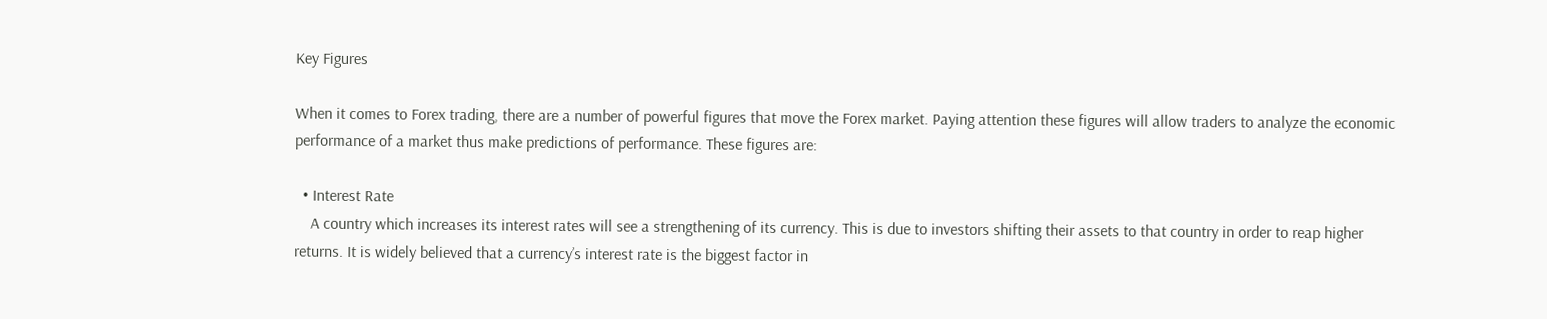Key Figures

When it comes to Forex trading, there are a number of powerful figures that move the Forex market. Paying attention these figures will allow traders to analyze the economic performance of a market thus make predictions of performance. These figures are:

  • Interest Rate
    A country which increases its interest rates will see a strengthening of its currency. This is due to investors shifting their assets to that country in order to reap higher returns. It is widely believed that a currency’s interest rate is the biggest factor in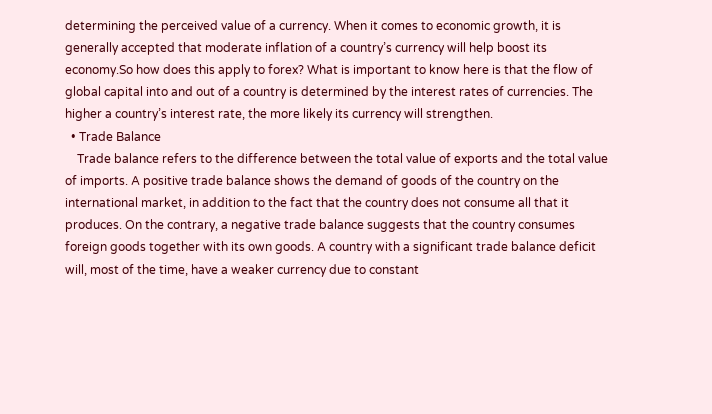determining the perceived value of a currency. When it comes to economic growth, it is generally accepted that moderate inflation of a country’s currency will help boost its economy.So how does this apply to forex? What is important to know here is that the flow of global capital into and out of a country is determined by the interest rates of currencies. The higher a country’s interest rate, the more likely its currency will strengthen.
  • Trade Balance
    Trade balance refers to the difference between the total value of exports and the total value of imports. A positive trade balance shows the demand of goods of the country on the international market, in addition to the fact that the country does not consume all that it produces. On the contrary, a negative trade balance suggests that the country consumes foreign goods together with its own goods. A country with a significant trade balance deficit will, most of the time, have a weaker currency due to constant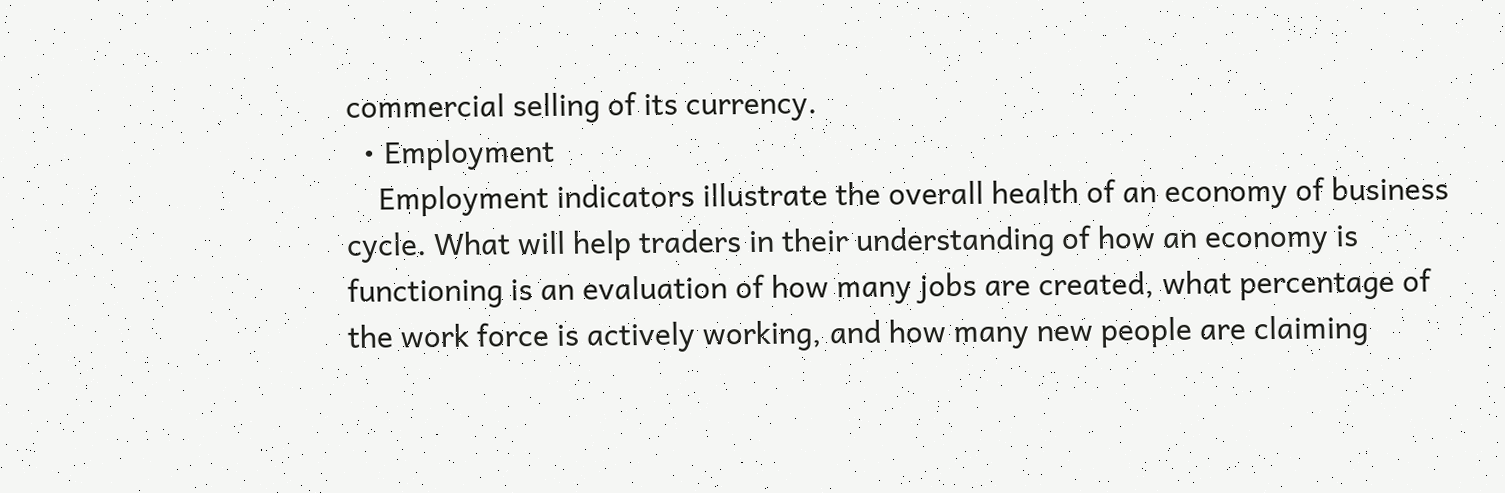commercial selling of its currency.
  • Employment
    Employment indicators illustrate the overall health of an economy of business cycle. What will help traders in their understanding of how an economy is functioning is an evaluation of how many jobs are created, what percentage of the work force is actively working, and how many new people are claiming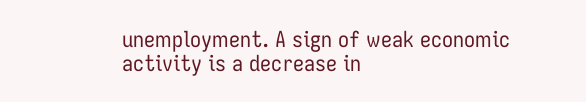unemployment. A sign of weak economic activity is a decrease in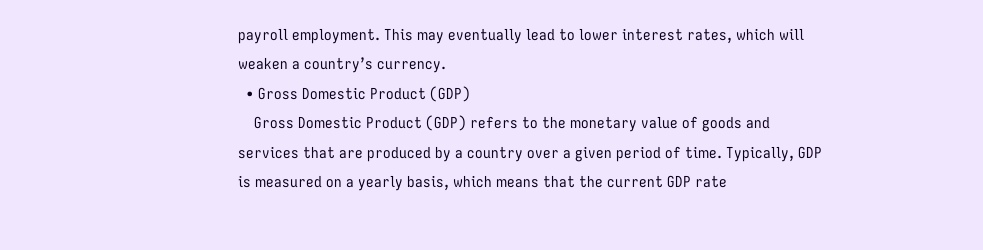payroll employment. This may eventually lead to lower interest rates, which will weaken a country’s currency.
  • Gross Domestic Product (GDP)
    Gross Domestic Product (GDP) refers to the monetary value of goods and services that are produced by a country over a given period of time. Typically, GDP is measured on a yearly basis, which means that the current GDP rate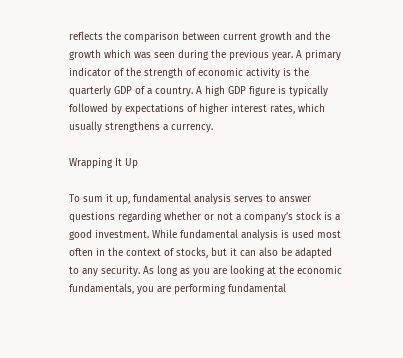reflects the comparison between current growth and the growth which was seen during the previous year. A primary indicator of the strength of economic activity is the quarterly GDP of a country. A high GDP figure is typically followed by expectations of higher interest rates, which usually strengthens a currency.

Wrapping It Up

To sum it up, fundamental analysis serves to answer questions regarding whether or not a company’s stock is a good investment. While fundamental analysis is used most often in the context of stocks, but it can also be adapted to any security. As long as you are looking at the economic fundamentals, you are performing fundamental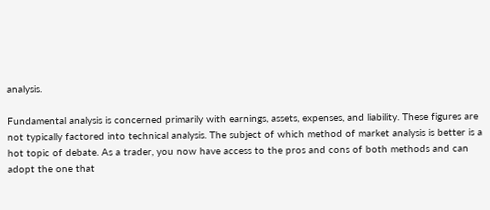analysis.

Fundamental analysis is concerned primarily with earnings, assets, expenses, and liability. These figures are not typically factored into technical analysis. The subject of which method of market analysis is better is a hot topic of debate. As a trader, you now have access to the pros and cons of both methods and can adopt the one that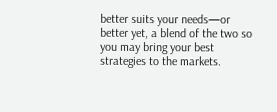better suits your needs—or better yet, a blend of the two so you may bring your best strategies to the markets.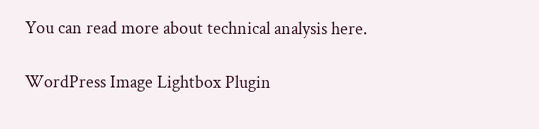You can read more about technical analysis here.

WordPress Image Lightbox Plugin